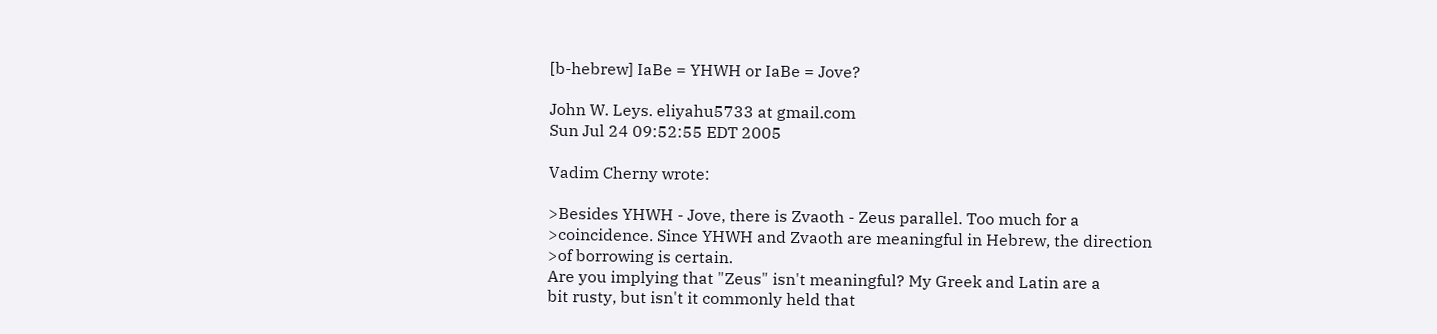[b-hebrew] IaBe = YHWH or IaBe = Jove?

John W. Leys. eliyahu5733 at gmail.com
Sun Jul 24 09:52:55 EDT 2005

Vadim Cherny wrote:

>Besides YHWH - Jove, there is Zvaoth - Zeus parallel. Too much for a
>coincidence. Since YHWH and Zvaoth are meaningful in Hebrew, the direction
>of borrowing is certain.
Are you implying that "Zeus" isn't meaningful? My Greek and Latin are a
bit rusty, but isn't it commonly held that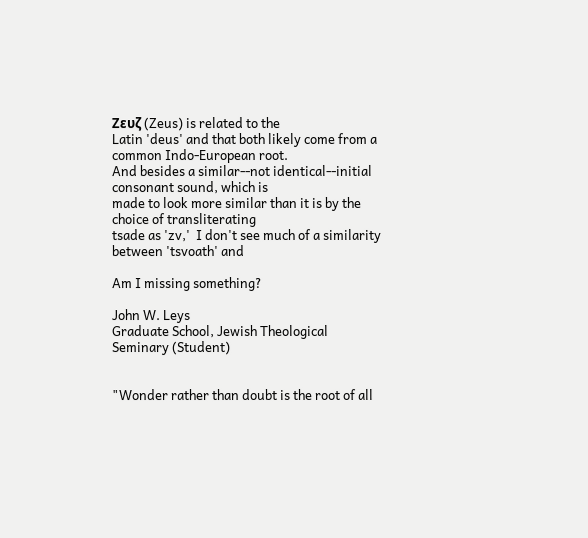Ζευζ (Zeus) is related to the
Latin 'deus' and that both likely come from a common Indo-European root.
And besides a similar--not identical--initial consonant sound, which is
made to look more similar than it is by the choice of transliterating
tsade as 'zv,'  I don't see much of a similarity between 'tsvoath' and

Am I missing something?

John W. Leys
Graduate School, Jewish Theological Seminary (Student)


"Wonder rather than doubt is the root of all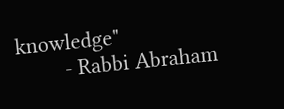knowledge"
        - Rabbi Abraham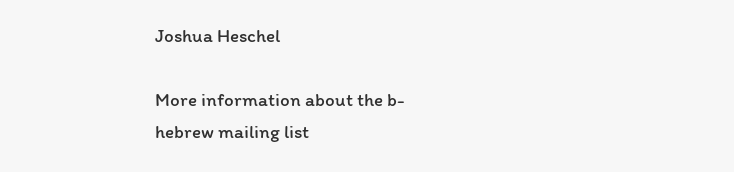Joshua Heschel

More information about the b-hebrew mailing list